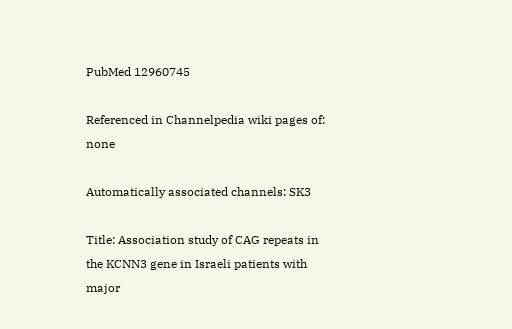PubMed 12960745

Referenced in Channelpedia wiki pages of: none

Automatically associated channels: SK3

Title: Association study of CAG repeats in the KCNN3 gene in Israeli patients with major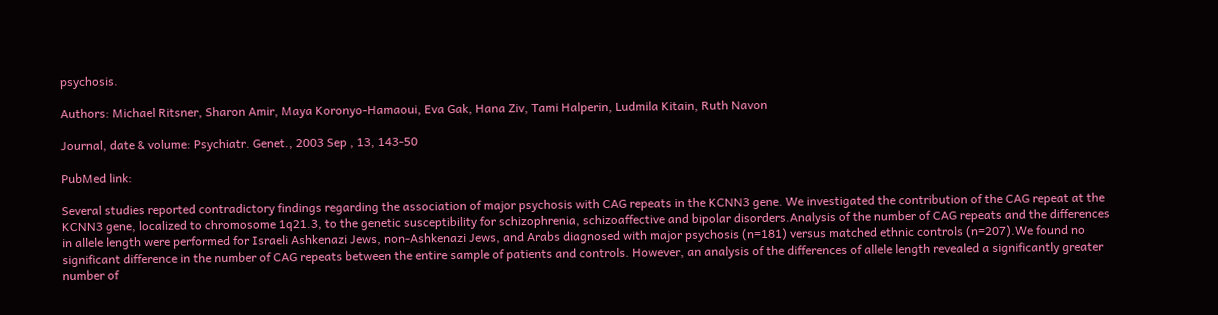psychosis.

Authors: Michael Ritsner, Sharon Amir, Maya Koronyo-Hamaoui, Eva Gak, Hana Ziv, Tami Halperin, Ludmila Kitain, Ruth Navon

Journal, date & volume: Psychiatr. Genet., 2003 Sep , 13, 143-50

PubMed link:

Several studies reported contradictory findings regarding the association of major psychosis with CAG repeats in the KCNN3 gene. We investigated the contribution of the CAG repeat at the KCNN3 gene, localized to chromosome 1q21.3, to the genetic susceptibility for schizophrenia, schizoaffective and bipolar disorders.Analysis of the number of CAG repeats and the differences in allele length were performed for Israeli Ashkenazi Jews, non-Ashkenazi Jews, and Arabs diagnosed with major psychosis (n=181) versus matched ethnic controls (n=207).We found no significant difference in the number of CAG repeats between the entire sample of patients and controls. However, an analysis of the differences of allele length revealed a significantly greater number of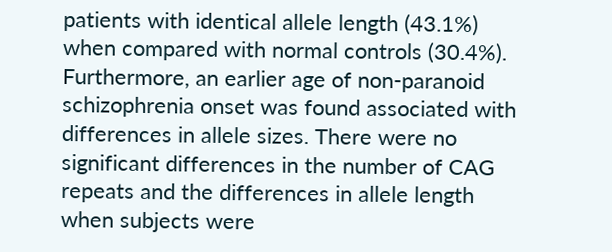patients with identical allele length (43.1%) when compared with normal controls (30.4%). Furthermore, an earlier age of non-paranoid schizophrenia onset was found associated with differences in allele sizes. There were no significant differences in the number of CAG repeats and the differences in allele length when subjects were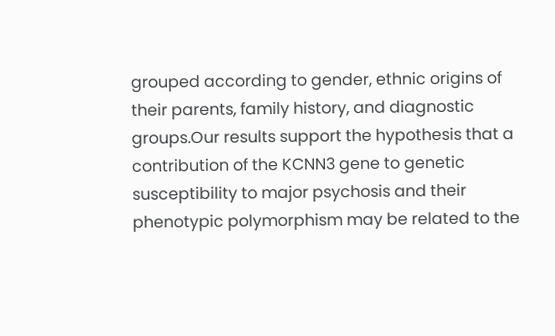grouped according to gender, ethnic origins of their parents, family history, and diagnostic groups.Our results support the hypothesis that a contribution of the KCNN3 gene to genetic susceptibility to major psychosis and their phenotypic polymorphism may be related to the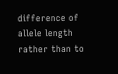difference of allele length rather than to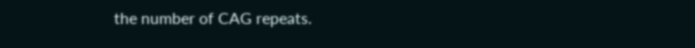the number of CAG repeats.